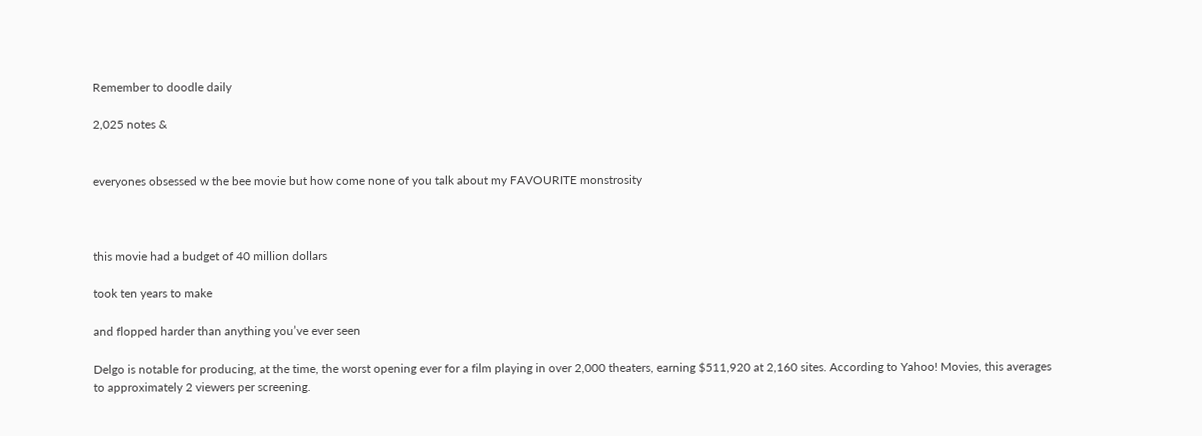Remember to doodle daily

2,025 notes &


everyones obsessed w the bee movie but how come none of you talk about my FAVOURITE monstrosity



this movie had a budget of 40 million dollars

took ten years to make

and flopped harder than anything you’ve ever seen

Delgo is notable for producing, at the time, the worst opening ever for a film playing in over 2,000 theaters, earning $511,920 at 2,160 sites. According to Yahoo! Movies, this averages to approximately 2 viewers per screening.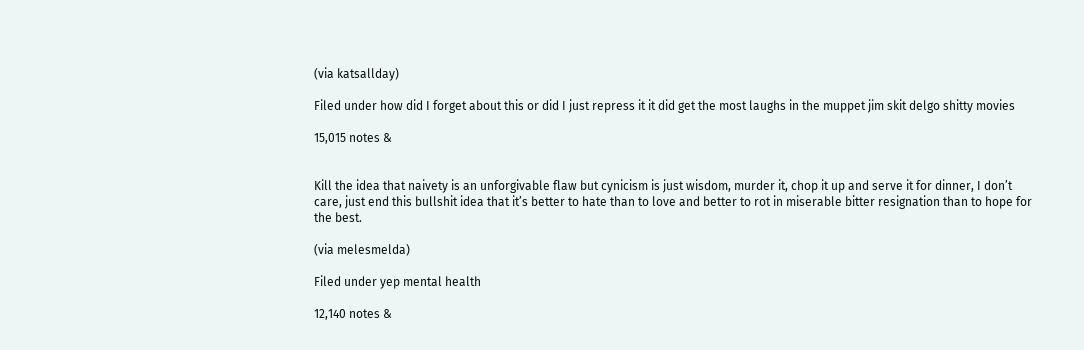(via katsallday)

Filed under how did I forget about this or did I just repress it it did get the most laughs in the muppet jim skit delgo shitty movies

15,015 notes &


Kill the idea that naivety is an unforgivable flaw but cynicism is just wisdom, murder it, chop it up and serve it for dinner, I don’t care, just end this bullshit idea that it’s better to hate than to love and better to rot in miserable bitter resignation than to hope for the best.

(via melesmelda)

Filed under yep mental health

12,140 notes &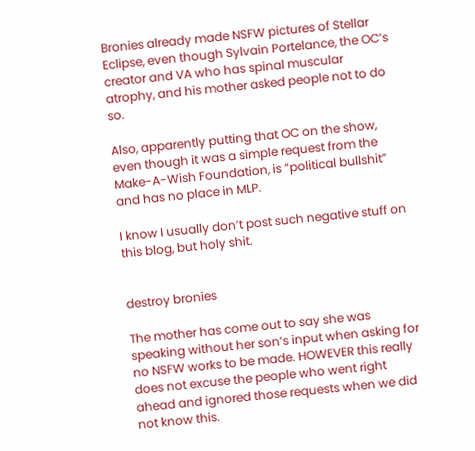Bronies already made NSFW pictures of Stellar Eclipse, even though Sylvain Portelance, the OC’s creator and VA who has spinal muscular atrophy, and his mother asked people not to do so.

Also, apparently putting that OC on the show, even though it was a simple request from the Make-A-Wish Foundation, is “political bullshit” and has no place in MLP.

I know I usually don’t post such negative stuff on this blog, but holy shit.


destroy bronies

The mother has come out to say she was speaking without her son’s input when asking for no NSFW works to be made. HOWEVER this really does not excuse the people who went right ahead and ignored those requests when we did not know this.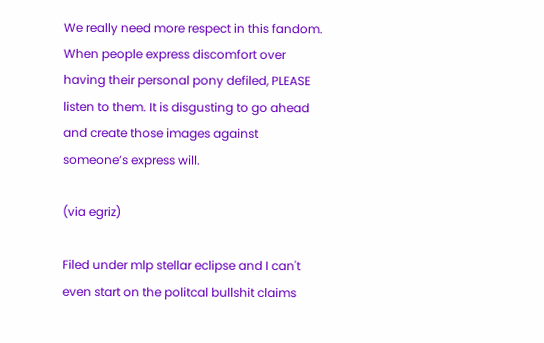We really need more respect in this fandom. When people express discomfort over having their personal pony defiled, PLEASE listen to them. It is disgusting to go ahead and create those images against someone’s express will.

(via egriz)

Filed under mlp stellar eclipse and I can't even start on the politcal bullshit claims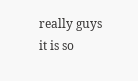really guys it is so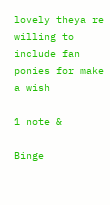lovely theya re willing to include fan ponies for make a wish

1 note &

Binge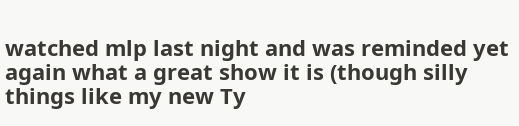watched mlp last night and was reminded yet again what a great show it is (though silly things like my new Ty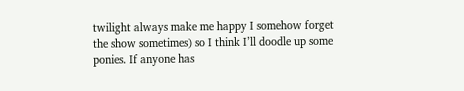twilight always make me happy I somehow forget the show sometimes) so I think I’ll doodle up some ponies. If anyone has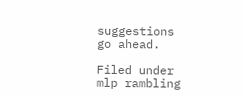suggestions go ahead.

Filed under mlp rambling